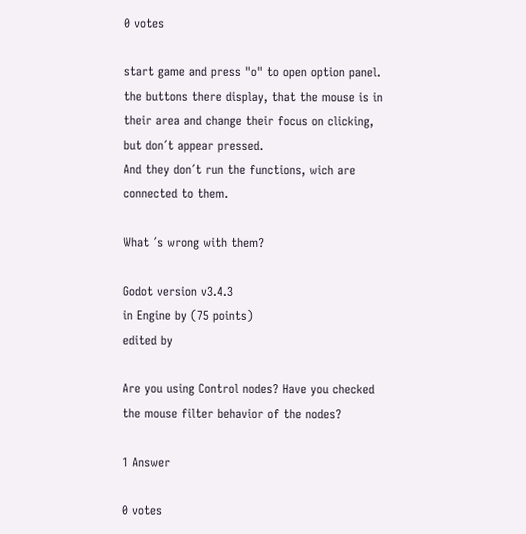0 votes

start game and press "o" to open option panel.
the buttons there display, that the mouse is in their area and change their focus on clicking, but don´t appear pressed.
And they don´t run the functions, wich are connected to them.

What ´s wrong with them?

Godot version v3.4.3
in Engine by (75 points)
edited by

Are you using Control nodes? Have you checked the mouse filter behavior of the nodes?

1 Answer

0 votes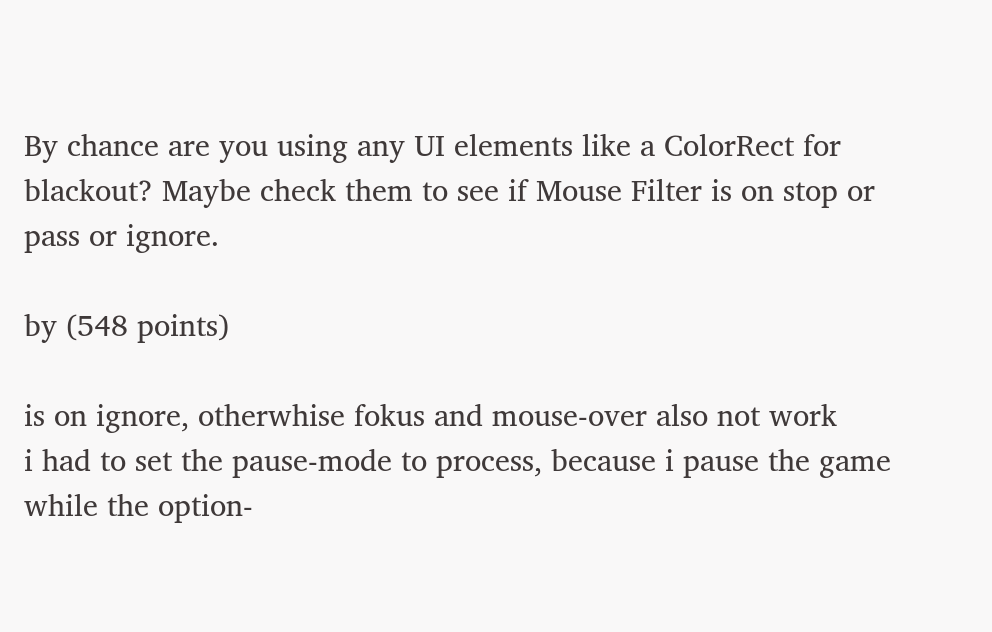By chance are you using any UI elements like a ColorRect for blackout? Maybe check them to see if Mouse Filter is on stop or pass or ignore.

by (548 points)

is on ignore, otherwhise fokus and mouse-over also not work
i had to set the pause-mode to process, because i pause the game while the option-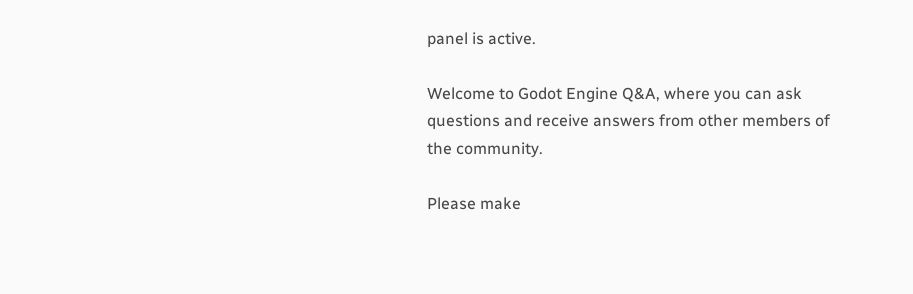panel is active.

Welcome to Godot Engine Q&A, where you can ask questions and receive answers from other members of the community.

Please make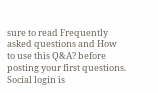sure to read Frequently asked questions and How to use this Q&A? before posting your first questions.
Social login is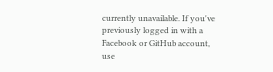currently unavailable. If you've previously logged in with a Facebook or GitHub account, use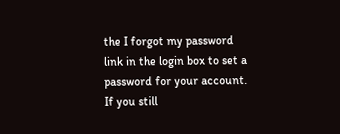the I forgot my password link in the login box to set a password for your account. If you still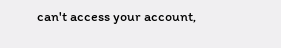can't access your account,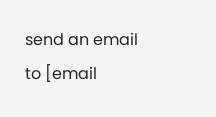send an email to [email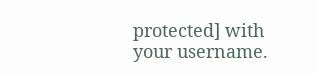protected] with your username.